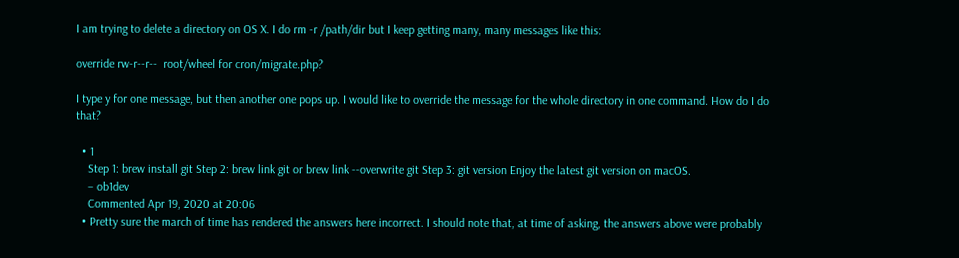I am trying to delete a directory on OS X. I do rm -r /path/dir but I keep getting many, many messages like this:

override rw-r--r--  root/wheel for cron/migrate.php?

I type y for one message, but then another one pops up. I would like to override the message for the whole directory in one command. How do I do that?

  • 1
    Step 1: brew install git Step 2: brew link git or brew link --overwrite git Step 3: git version Enjoy the latest git version on macOS.
    – ob1dev
    Commented Apr 19, 2020 at 20:06
  • Pretty sure the march of time has rendered the answers here incorrect. I should note that, at time of asking, the answers above were probably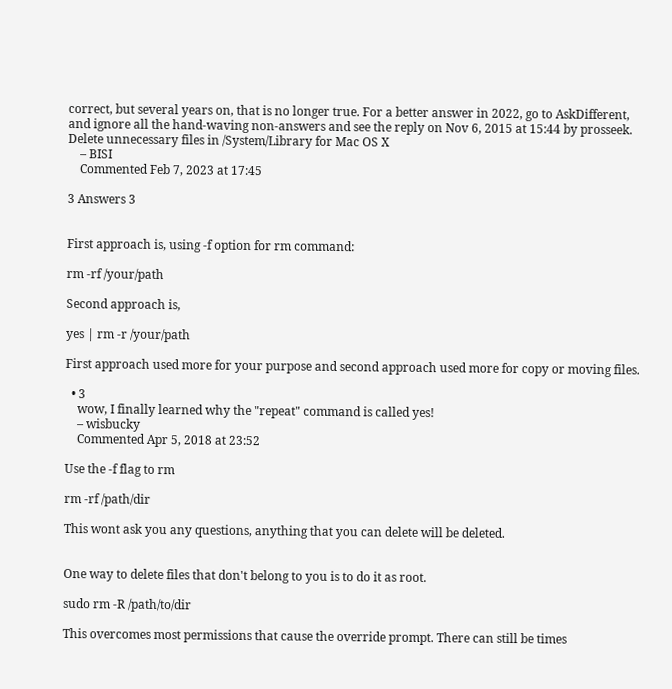correct, but several years on, that is no longer true. For a better answer in 2022, go to AskDifferent, and ignore all the hand-waving non-answers and see the reply on Nov 6, 2015 at 15:44 by prosseek. Delete unnecessary files in /System/Library for Mac OS X
    – BISI
    Commented Feb 7, 2023 at 17:45

3 Answers 3


First approach is, using -f option for rm command:

rm -rf /your/path

Second approach is,

yes | rm -r /your/path

First approach used more for your purpose and second approach used more for copy or moving files.

  • 3
    wow, I finally learned why the "repeat" command is called yes!
    – wisbucky
    Commented Apr 5, 2018 at 23:52

Use the -f flag to rm

rm -rf /path/dir

This wont ask you any questions, anything that you can delete will be deleted.


One way to delete files that don't belong to you is to do it as root.

sudo rm -R /path/to/dir

This overcomes most permissions that cause the override prompt. There can still be times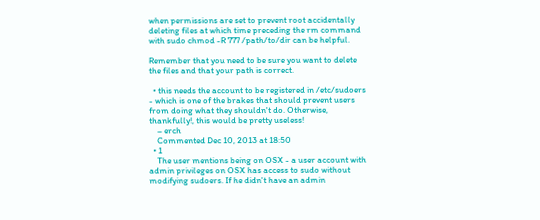when permissions are set to prevent root accidentally deleting files at which time preceding the rm command with sudo chmod -R 777 /path/to/dir can be helpful.

Remember that you need to be sure you want to delete the files and that your path is correct.

  • this needs the account to be registered in /etc/sudoers - which is one of the brakes that should prevent users from doing what they shouldn't do. Otherwise, thankfully!, this would be pretty useless!
    – erch
    Commented Dec 10, 2013 at 18:50
  • 1
    The user mentions being on OSX - a user account with admin privileges on OSX has access to sudo without modifying sudoers. If he didn't have an admin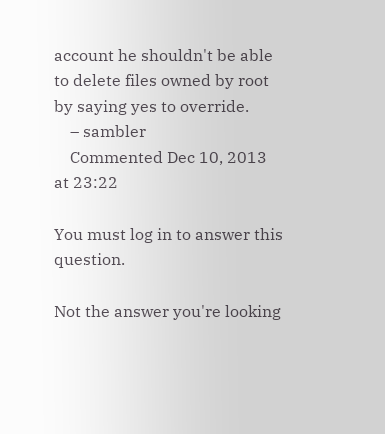account he shouldn't be able to delete files owned by root by saying yes to override.
    – sambler
    Commented Dec 10, 2013 at 23:22

You must log in to answer this question.

Not the answer you're looking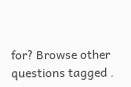for? Browse other questions tagged .